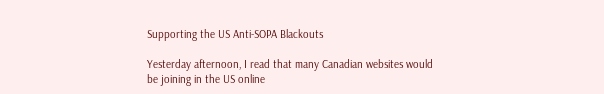Supporting the US Anti-SOPA Blackouts

Yesterday afternoon, I read that many Canadian websites would be joining in the US online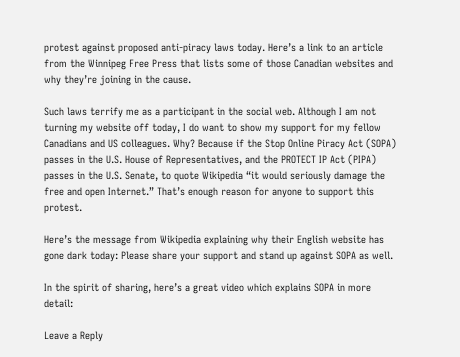protest against proposed anti-piracy laws today. Here’s a link to an article from the Winnipeg Free Press that lists some of those Canadian websites and why they’re joining in the cause.

Such laws terrify me as a participant in the social web. Although I am not turning my website off today, I do want to show my support for my fellow Canadians and US colleagues. Why? Because if the Stop Online Piracy Act (SOPA) passes in the U.S. House of Representatives, and the PROTECT IP Act (PIPA) passes in the U.S. Senate, to quote Wikipedia “it would seriously damage the free and open Internet.” That’s enough reason for anyone to support this protest.

Here’s the message from Wikipedia explaining why their English website has gone dark today: Please share your support and stand up against SOPA as well.

In the spirit of sharing, here’s a great video which explains SOPA in more detail:

Leave a Reply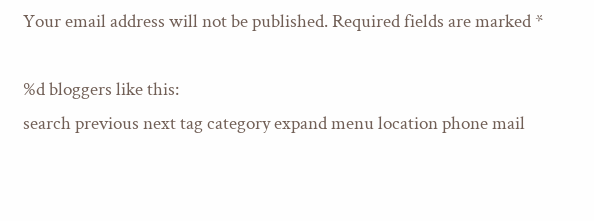Your email address will not be published. Required fields are marked *

%d bloggers like this:
search previous next tag category expand menu location phone mail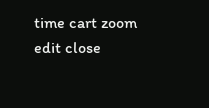time cart zoom edit close